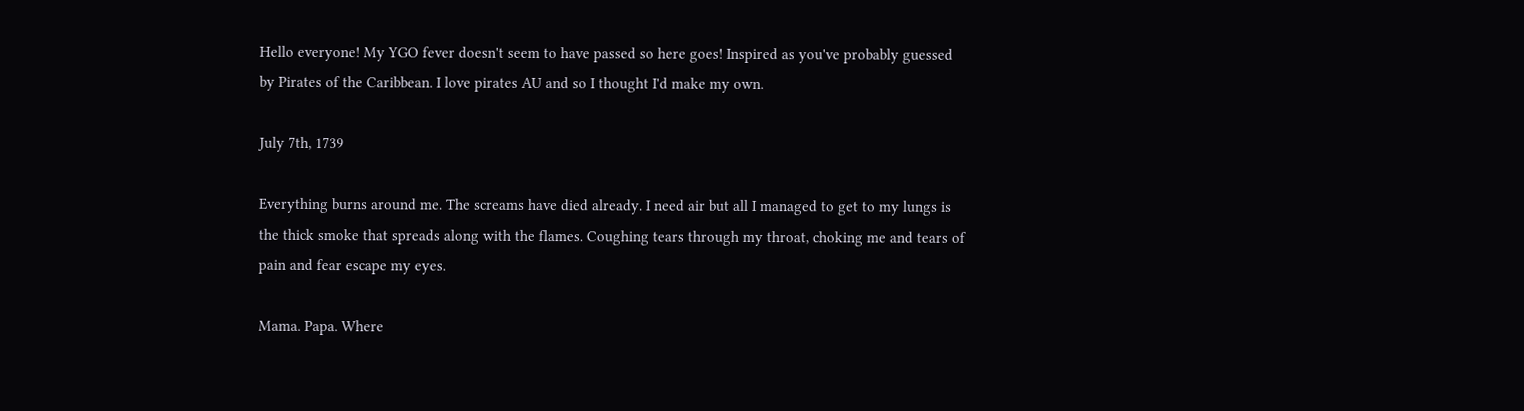Hello everyone! My YGO fever doesn't seem to have passed so here goes! Inspired as you've probably guessed by Pirates of the Caribbean. I love pirates AU and so I thought I'd make my own.

July 7th, 1739

Everything burns around me. The screams have died already. I need air but all I managed to get to my lungs is the thick smoke that spreads along with the flames. Coughing tears through my throat, choking me and tears of pain and fear escape my eyes.

Mama. Papa. Where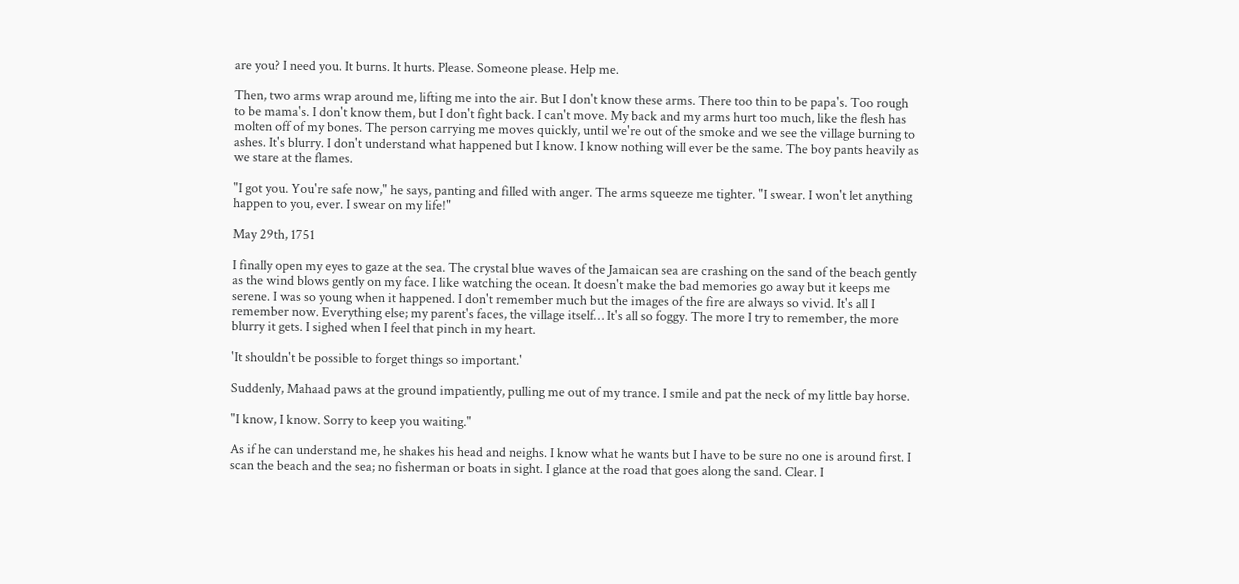are you? I need you. It burns. It hurts. Please. Someone please. Help me.

Then, two arms wrap around me, lifting me into the air. But I don't know these arms. There too thin to be papa's. Too rough to be mama's. I don't know them, but I don't fight back. I can't move. My back and my arms hurt too much, like the flesh has molten off of my bones. The person carrying me moves quickly, until we're out of the smoke and we see the village burning to ashes. It's blurry. I don't understand what happened but I know. I know nothing will ever be the same. The boy pants heavily as we stare at the flames.

"I got you. You're safe now," he says, panting and filled with anger. The arms squeeze me tighter. "I swear. I won't let anything happen to you, ever. I swear on my life!"

May 29th, 1751

I finally open my eyes to gaze at the sea. The crystal blue waves of the Jamaican sea are crashing on the sand of the beach gently as the wind blows gently on my face. I like watching the ocean. It doesn't make the bad memories go away but it keeps me serene. I was so young when it happened. I don't remember much but the images of the fire are always so vivid. It's all I remember now. Everything else; my parent's faces, the village itself… It's all so foggy. The more I try to remember, the more blurry it gets. I sighed when I feel that pinch in my heart.

'It shouldn't be possible to forget things so important.'

Suddenly, Mahaad paws at the ground impatiently, pulling me out of my trance. I smile and pat the neck of my little bay horse.

"I know, I know. Sorry to keep you waiting."

As if he can understand me, he shakes his head and neighs. I know what he wants but I have to be sure no one is around first. I scan the beach and the sea; no fisherman or boats in sight. I glance at the road that goes along the sand. Clear. I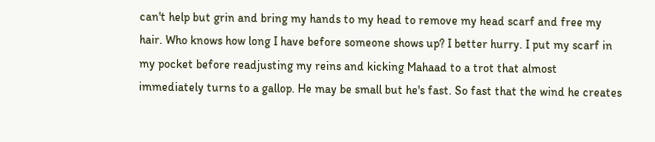can't help but grin and bring my hands to my head to remove my head scarf and free my hair. Who knows how long I have before someone shows up? I better hurry. I put my scarf in my pocket before readjusting my reins and kicking Mahaad to a trot that almost immediately turns to a gallop. He may be small but he's fast. So fast that the wind he creates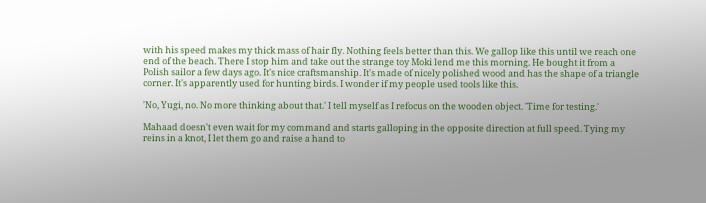with his speed makes my thick mass of hair fly. Nothing feels better than this. We gallop like this until we reach one end of the beach. There I stop him and take out the strange toy Moki lend me this morning. He bought it from a Polish sailor a few days ago. It's nice craftsmanship. It's made of nicely polished wood and has the shape of a triangle corner. It's apparently used for hunting birds. I wonder if my people used tools like this.

'No, Yugi, no. No more thinking about that.' I tell myself as I refocus on the wooden object. 'Time for testing.'

Mahaad doesn't even wait for my command and starts galloping in the opposite direction at full speed. Tying my reins in a knot, I let them go and raise a hand to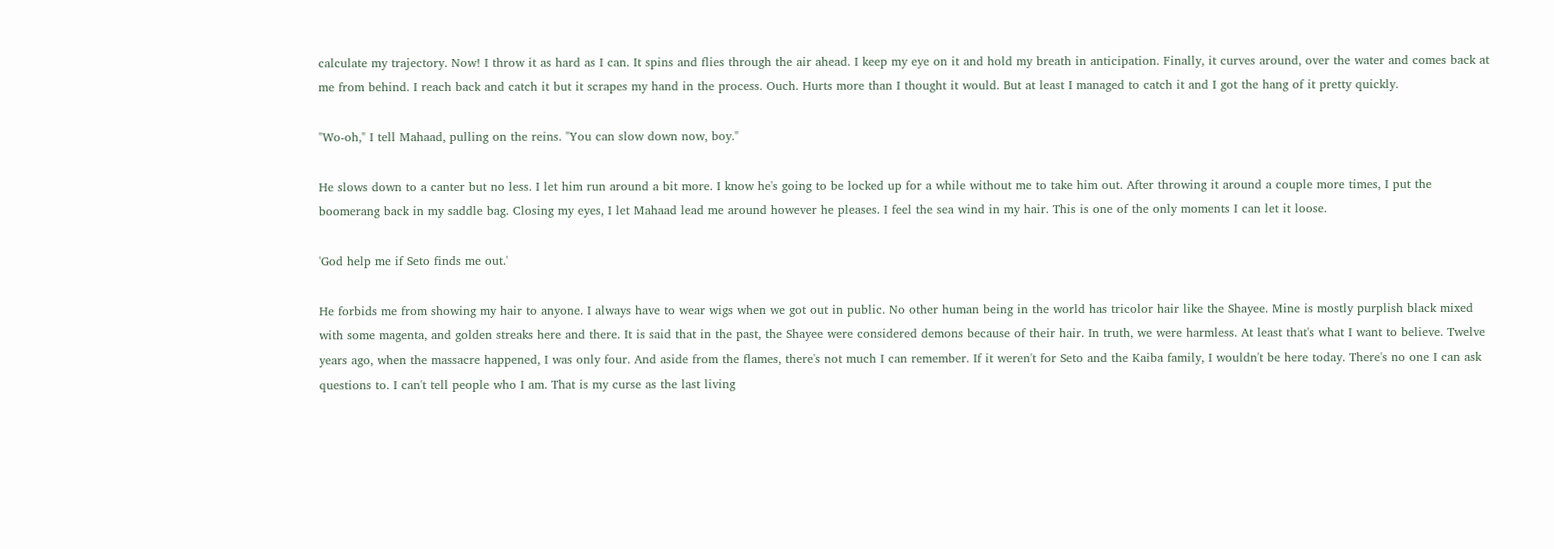calculate my trajectory. Now! I throw it as hard as I can. It spins and flies through the air ahead. I keep my eye on it and hold my breath in anticipation. Finally, it curves around, over the water and comes back at me from behind. I reach back and catch it but it scrapes my hand in the process. Ouch. Hurts more than I thought it would. But at least I managed to catch it and I got the hang of it pretty quickly.

"Wo-oh," I tell Mahaad, pulling on the reins. "You can slow down now, boy."

He slows down to a canter but no less. I let him run around a bit more. I know he's going to be locked up for a while without me to take him out. After throwing it around a couple more times, I put the boomerang back in my saddle bag. Closing my eyes, I let Mahaad lead me around however he pleases. I feel the sea wind in my hair. This is one of the only moments I can let it loose.

'God help me if Seto finds me out.'

He forbids me from showing my hair to anyone. I always have to wear wigs when we got out in public. No other human being in the world has tricolor hair like the Shayee. Mine is mostly purplish black mixed with some magenta, and golden streaks here and there. It is said that in the past, the Shayee were considered demons because of their hair. In truth, we were harmless. At least that's what I want to believe. Twelve years ago, when the massacre happened, I was only four. And aside from the flames, there's not much I can remember. If it weren't for Seto and the Kaiba family, I wouldn't be here today. There's no one I can ask questions to. I can't tell people who I am. That is my curse as the last living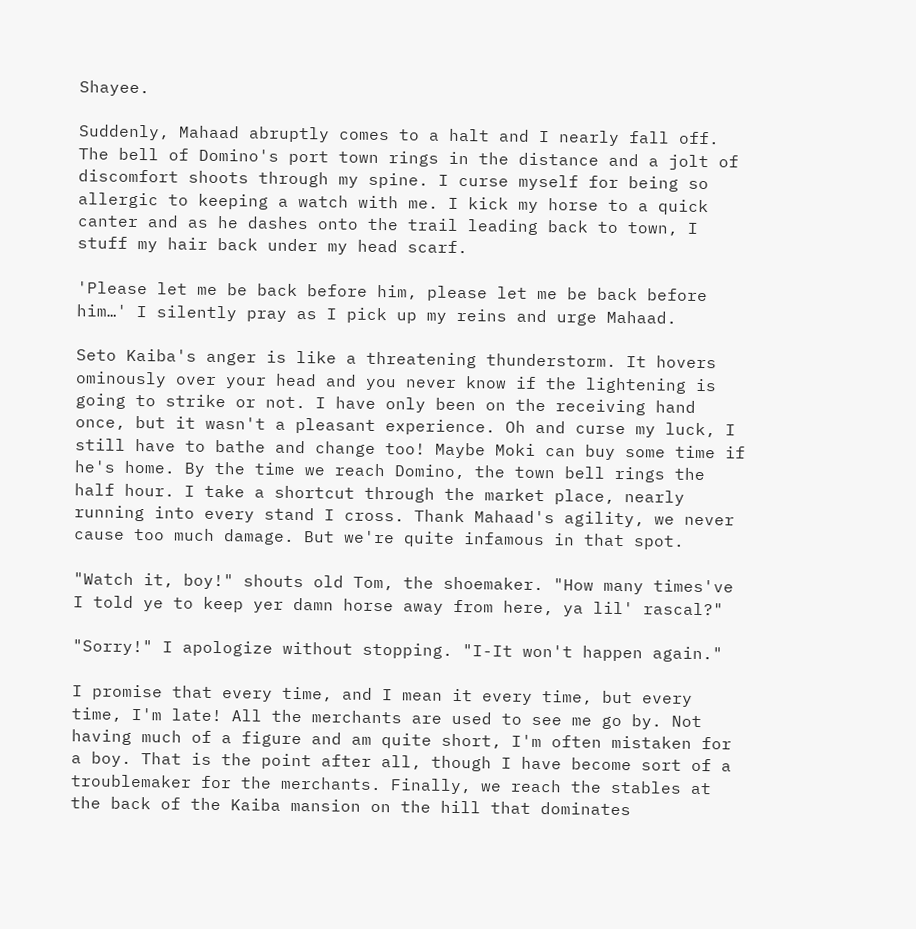Shayee.

Suddenly, Mahaad abruptly comes to a halt and I nearly fall off. The bell of Domino's port town rings in the distance and a jolt of discomfort shoots through my spine. I curse myself for being so allergic to keeping a watch with me. I kick my horse to a quick canter and as he dashes onto the trail leading back to town, I stuff my hair back under my head scarf.

'Please let me be back before him, please let me be back before him…' I silently pray as I pick up my reins and urge Mahaad.

Seto Kaiba's anger is like a threatening thunderstorm. It hovers ominously over your head and you never know if the lightening is going to strike or not. I have only been on the receiving hand once, but it wasn't a pleasant experience. Oh and curse my luck, I still have to bathe and change too! Maybe Moki can buy some time if he's home. By the time we reach Domino, the town bell rings the half hour. I take a shortcut through the market place, nearly running into every stand I cross. Thank Mahaad's agility, we never cause too much damage. But we're quite infamous in that spot.

"Watch it, boy!" shouts old Tom, the shoemaker. "How many times've I told ye to keep yer damn horse away from here, ya lil' rascal?"

"Sorry!" I apologize without stopping. "I-It won't happen again."

I promise that every time, and I mean it every time, but every time, I'm late! All the merchants are used to see me go by. Not having much of a figure and am quite short, I'm often mistaken for a boy. That is the point after all, though I have become sort of a troublemaker for the merchants. Finally, we reach the stables at the back of the Kaiba mansion on the hill that dominates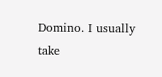Domino. I usually take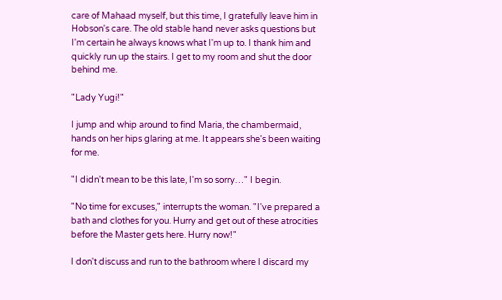care of Mahaad myself, but this time, I gratefully leave him in Hobson's care. The old stable hand never asks questions but I'm certain he always knows what I'm up to. I thank him and quickly run up the stairs. I get to my room and shut the door behind me.

"Lady Yugi!"

I jump and whip around to find Maria, the chambermaid, hands on her hips glaring at me. It appears she's been waiting for me.

"I didn't mean to be this late, I'm so sorry…" I begin.

"No time for excuses," interrupts the woman. "I've prepared a bath and clothes for you. Hurry and get out of these atrocities before the Master gets here. Hurry now!"

I don't discuss and run to the bathroom where I discard my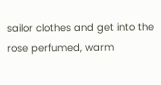sailor clothes and get into the rose perfumed, warm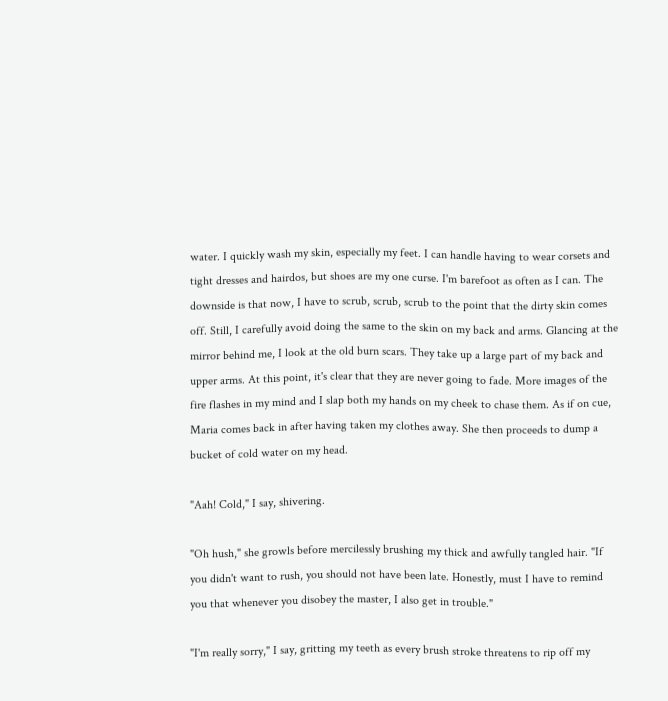water. I quickly wash my skin, especially my feet. I can handle having to wear corsets and tight dresses and hairdos, but shoes are my one curse. I'm barefoot as often as I can. The downside is that now, I have to scrub, scrub, scrub to the point that the dirty skin comes off. Still, I carefully avoid doing the same to the skin on my back and arms. Glancing at the mirror behind me, I look at the old burn scars. They take up a large part of my back and upper arms. At this point, it's clear that they are never going to fade. More images of the fire flashes in my mind and I slap both my hands on my cheek to chase them. As if on cue, Maria comes back in after having taken my clothes away. She then proceeds to dump a bucket of cold water on my head.

"Aah! Cold," I say, shivering.

"Oh hush," she growls before mercilessly brushing my thick and awfully tangled hair. "If you didn't want to rush, you should not have been late. Honestly, must I have to remind you that whenever you disobey the master, I also get in trouble."

"I'm really sorry," I say, gritting my teeth as every brush stroke threatens to rip off my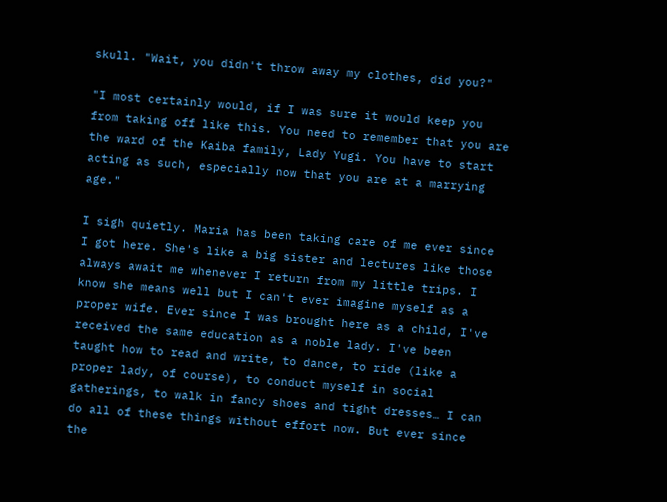skull. "Wait, you didn't throw away my clothes, did you?"

"I most certainly would, if I was sure it would keep you from taking off like this. You need to remember that you are the ward of the Kaiba family, Lady Yugi. You have to start acting as such, especially now that you are at a marrying age."

I sigh quietly. Maria has been taking care of me ever since I got here. She's like a big sister and lectures like those always await me whenever I return from my little trips. I know she means well but I can't ever imagine myself as a proper wife. Ever since I was brought here as a child, I've received the same education as a noble lady. I've been taught how to read and write, to dance, to ride (like a proper lady, of course), to conduct myself in social gatherings, to walk in fancy shoes and tight dresses… I can do all of these things without effort now. But ever since the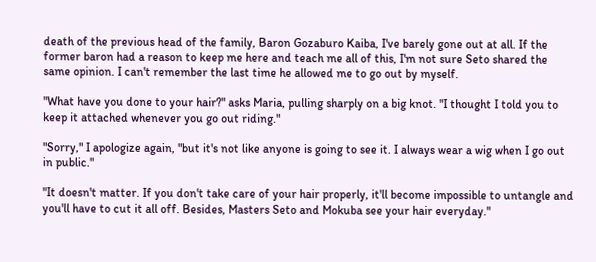death of the previous head of the family, Baron Gozaburo Kaiba, I've barely gone out at all. If the former baron had a reason to keep me here and teach me all of this, I'm not sure Seto shared the same opinion. I can't remember the last time he allowed me to go out by myself.

"What have you done to your hair?" asks Maria, pulling sharply on a big knot. "I thought I told you to keep it attached whenever you go out riding."

"Sorry," I apologize again, "but it's not like anyone is going to see it. I always wear a wig when I go out in public."

"It doesn't matter. If you don't take care of your hair properly, it'll become impossible to untangle and you'll have to cut it all off. Besides, Masters Seto and Mokuba see your hair everyday."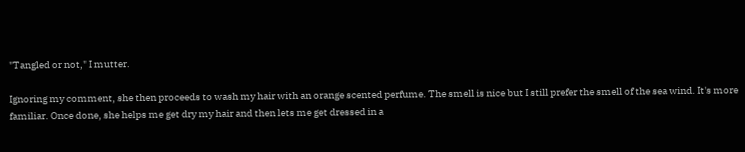"Tangled or not," I mutter.

Ignoring my comment, she then proceeds to wash my hair with an orange scented perfume. The smell is nice but I still prefer the smell of the sea wind. It's more familiar. Once done, she helps me get dry my hair and then lets me get dressed in a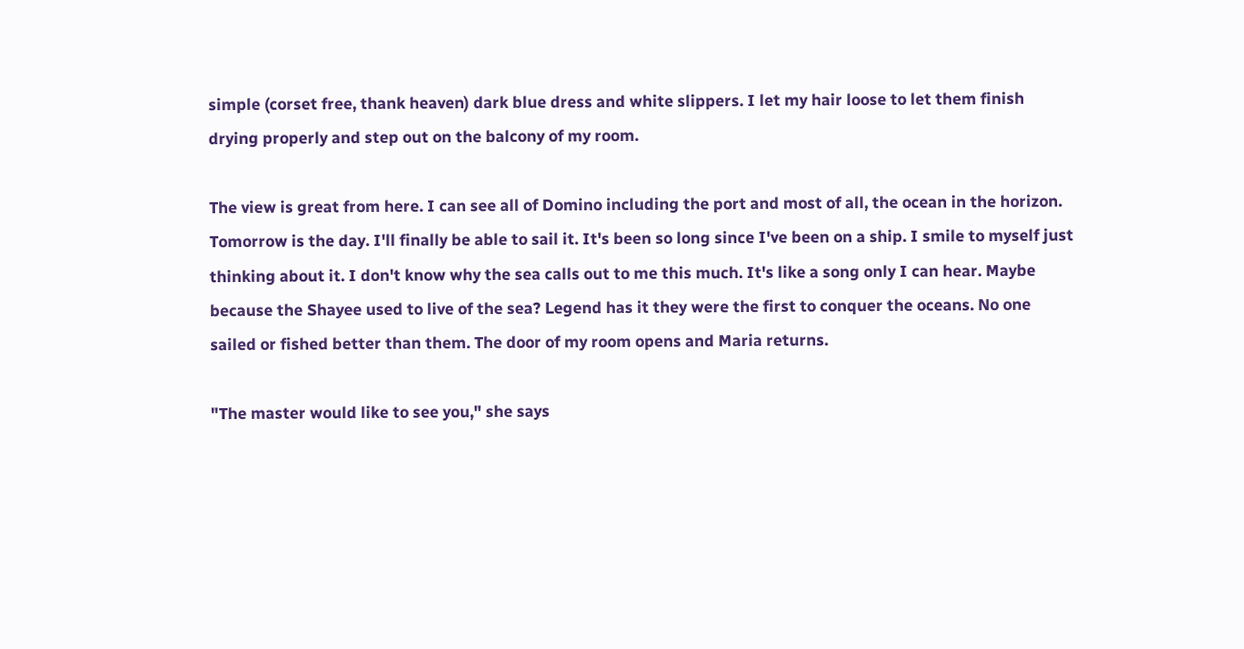simple (corset free, thank heaven) dark blue dress and white slippers. I let my hair loose to let them finish drying properly and step out on the balcony of my room.

The view is great from here. I can see all of Domino including the port and most of all, the ocean in the horizon. Tomorrow is the day. I'll finally be able to sail it. It's been so long since I've been on a ship. I smile to myself just thinking about it. I don't know why the sea calls out to me this much. It's like a song only I can hear. Maybe because the Shayee used to live of the sea? Legend has it they were the first to conquer the oceans. No one sailed or fished better than them. The door of my room opens and Maria returns.

"The master would like to see you," she says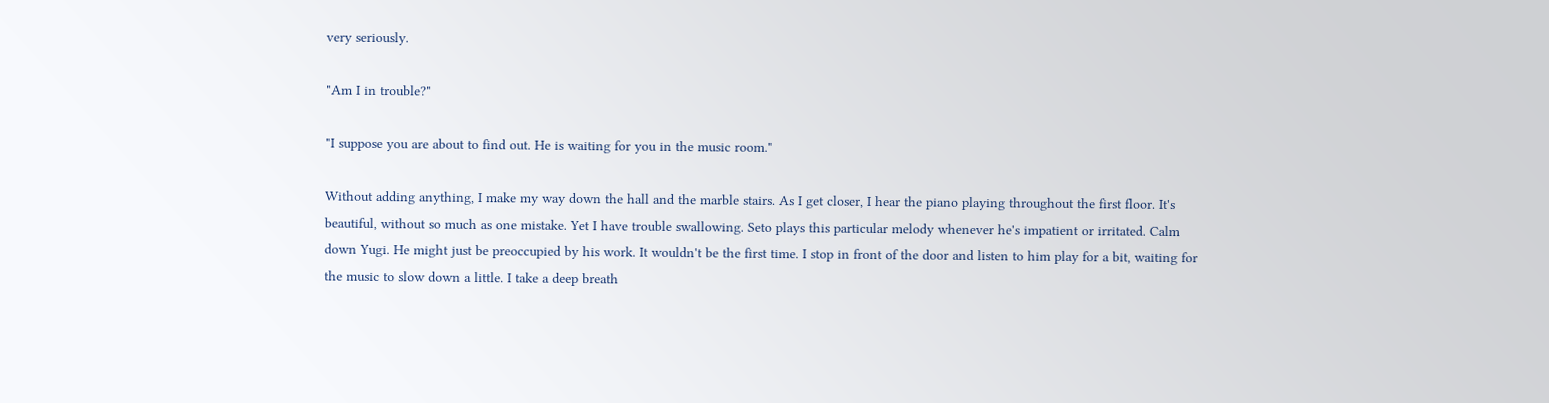very seriously.

"Am I in trouble?"

"I suppose you are about to find out. He is waiting for you in the music room."

Without adding anything, I make my way down the hall and the marble stairs. As I get closer, I hear the piano playing throughout the first floor. It's beautiful, without so much as one mistake. Yet I have trouble swallowing. Seto plays this particular melody whenever he's impatient or irritated. Calm down Yugi. He might just be preoccupied by his work. It wouldn't be the first time. I stop in front of the door and listen to him play for a bit, waiting for the music to slow down a little. I take a deep breath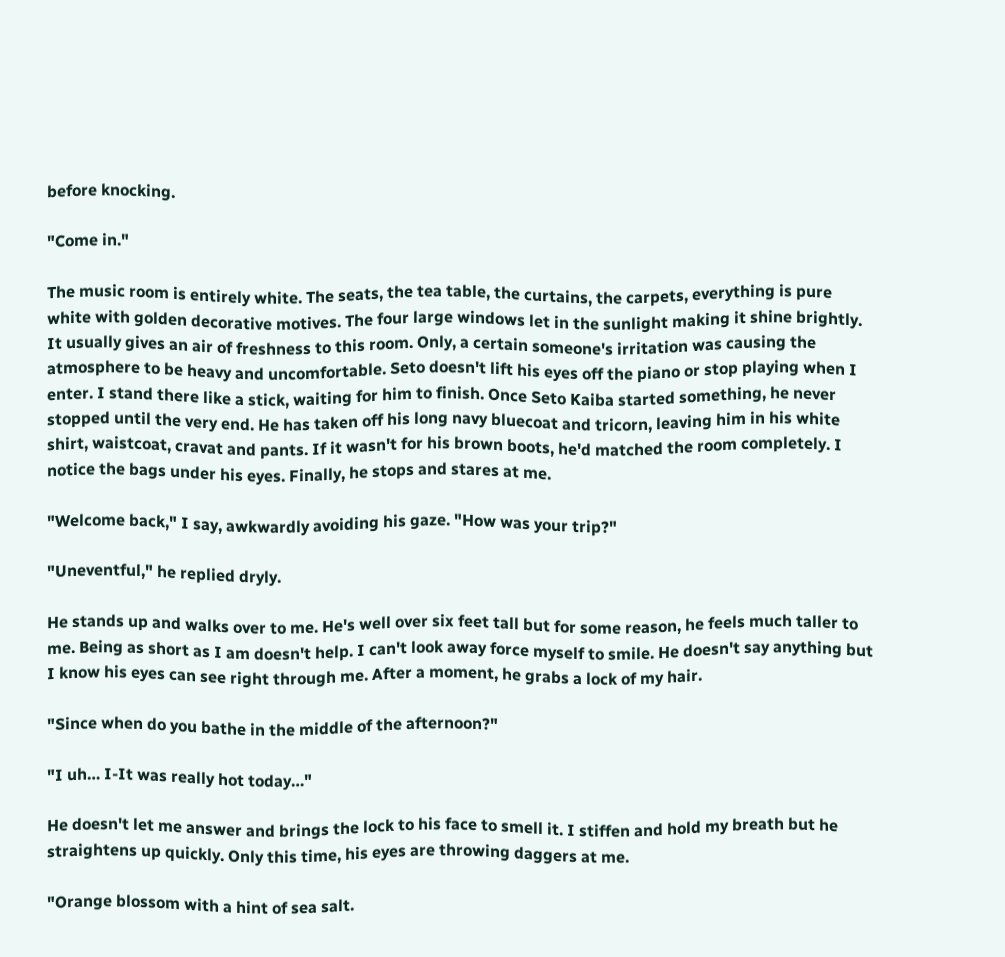before knocking.

"Come in."

The music room is entirely white. The seats, the tea table, the curtains, the carpets, everything is pure white with golden decorative motives. The four large windows let in the sunlight making it shine brightly. It usually gives an air of freshness to this room. Only, a certain someone's irritation was causing the atmosphere to be heavy and uncomfortable. Seto doesn't lift his eyes off the piano or stop playing when I enter. I stand there like a stick, waiting for him to finish. Once Seto Kaiba started something, he never stopped until the very end. He has taken off his long navy bluecoat and tricorn, leaving him in his white shirt, waistcoat, cravat and pants. If it wasn't for his brown boots, he'd matched the room completely. I notice the bags under his eyes. Finally, he stops and stares at me.

"Welcome back," I say, awkwardly avoiding his gaze. "How was your trip?"

"Uneventful," he replied dryly.

He stands up and walks over to me. He's well over six feet tall but for some reason, he feels much taller to me. Being as short as I am doesn't help. I can't look away force myself to smile. He doesn't say anything but I know his eyes can see right through me. After a moment, he grabs a lock of my hair.

"Since when do you bathe in the middle of the afternoon?"

"I uh… I-It was really hot today…"

He doesn't let me answer and brings the lock to his face to smell it. I stiffen and hold my breath but he straightens up quickly. Only this time, his eyes are throwing daggers at me.

"Orange blossom with a hint of sea salt.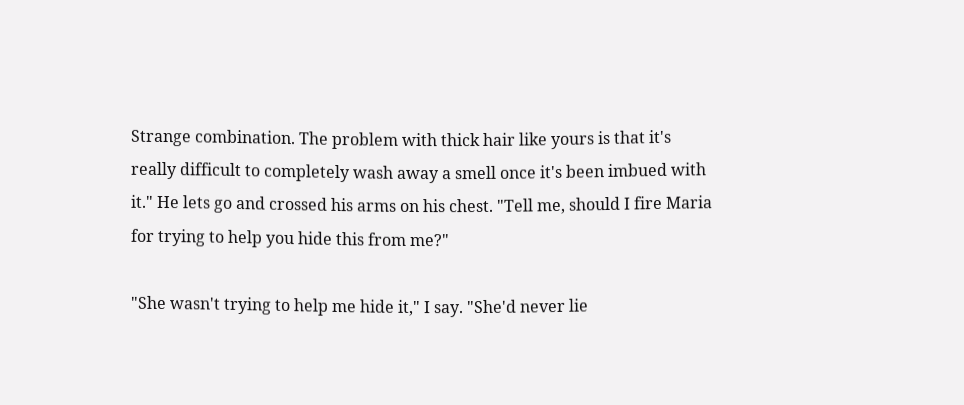Strange combination. The problem with thick hair like yours is that it's really difficult to completely wash away a smell once it's been imbued with it." He lets go and crossed his arms on his chest. "Tell me, should I fire Maria for trying to help you hide this from me?"

"She wasn't trying to help me hide it," I say. "She'd never lie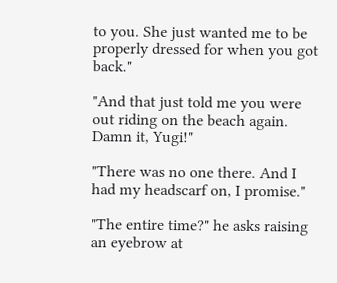to you. She just wanted me to be properly dressed for when you got back."

"And that just told me you were out riding on the beach again. Damn it, Yugi!"

"There was no one there. And I had my headscarf on, I promise."

"The entire time?" he asks raising an eyebrow at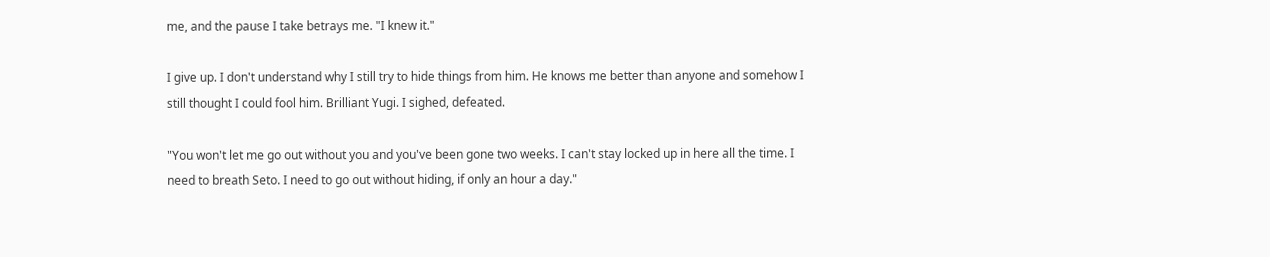me, and the pause I take betrays me. "I knew it."

I give up. I don't understand why I still try to hide things from him. He knows me better than anyone and somehow I still thought I could fool him. Brilliant Yugi. I sighed, defeated.

"You won't let me go out without you and you've been gone two weeks. I can't stay locked up in here all the time. I need to breath Seto. I need to go out without hiding, if only an hour a day."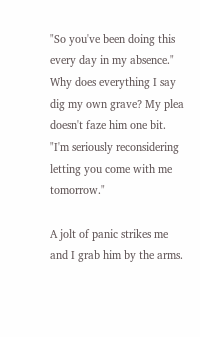"So you've been doing this every day in my absence." Why does everything I say dig my own grave? My plea doesn't faze him one bit. "I'm seriously reconsidering letting you come with me tomorrow."

A jolt of panic strikes me and I grab him by the arms.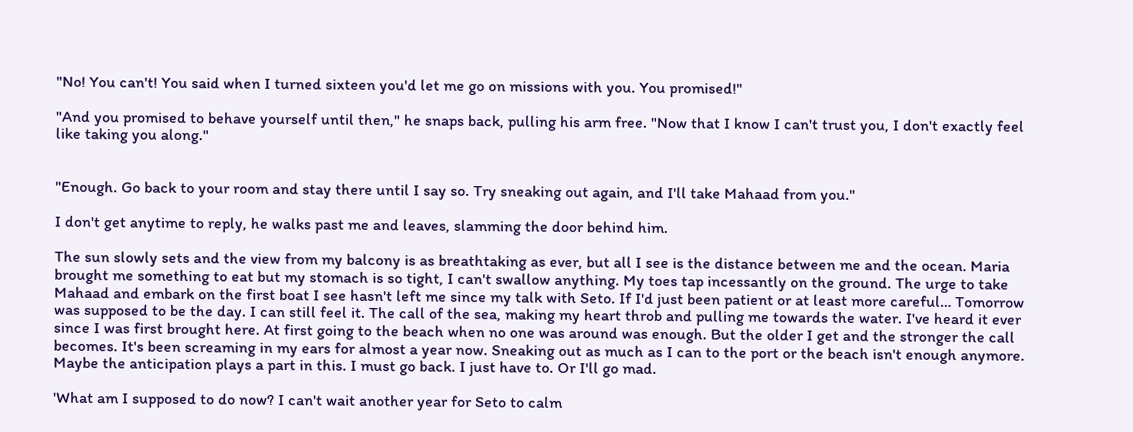"No! You can't! You said when I turned sixteen you'd let me go on missions with you. You promised!"

"And you promised to behave yourself until then," he snaps back, pulling his arm free. "Now that I know I can't trust you, I don't exactly feel like taking you along."


"Enough. Go back to your room and stay there until I say so. Try sneaking out again, and I'll take Mahaad from you."

I don't get anytime to reply, he walks past me and leaves, slamming the door behind him.

The sun slowly sets and the view from my balcony is as breathtaking as ever, but all I see is the distance between me and the ocean. Maria brought me something to eat but my stomach is so tight, I can't swallow anything. My toes tap incessantly on the ground. The urge to take Mahaad and embark on the first boat I see hasn't left me since my talk with Seto. If I'd just been patient or at least more careful… Tomorrow was supposed to be the day. I can still feel it. The call of the sea, making my heart throb and pulling me towards the water. I've heard it ever since I was first brought here. At first going to the beach when no one was around was enough. But the older I get and the stronger the call becomes. It's been screaming in my ears for almost a year now. Sneaking out as much as I can to the port or the beach isn't enough anymore. Maybe the anticipation plays a part in this. I must go back. I just have to. Or I'll go mad.

'What am I supposed to do now? I can't wait another year for Seto to calm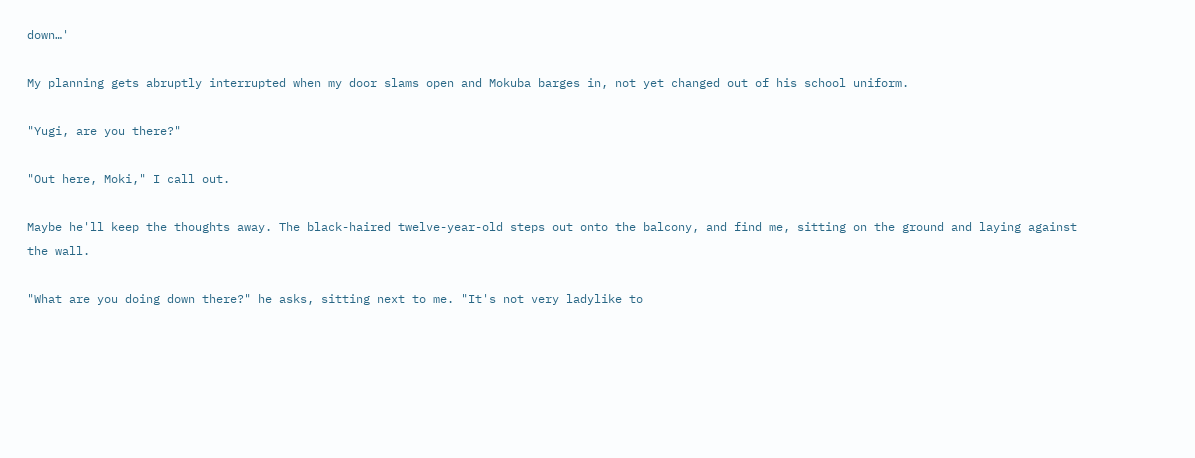down…'

My planning gets abruptly interrupted when my door slams open and Mokuba barges in, not yet changed out of his school uniform.

"Yugi, are you there?"

"Out here, Moki," I call out.

Maybe he'll keep the thoughts away. The black-haired twelve-year-old steps out onto the balcony, and find me, sitting on the ground and laying against the wall.

"What are you doing down there?" he asks, sitting next to me. "It's not very ladylike to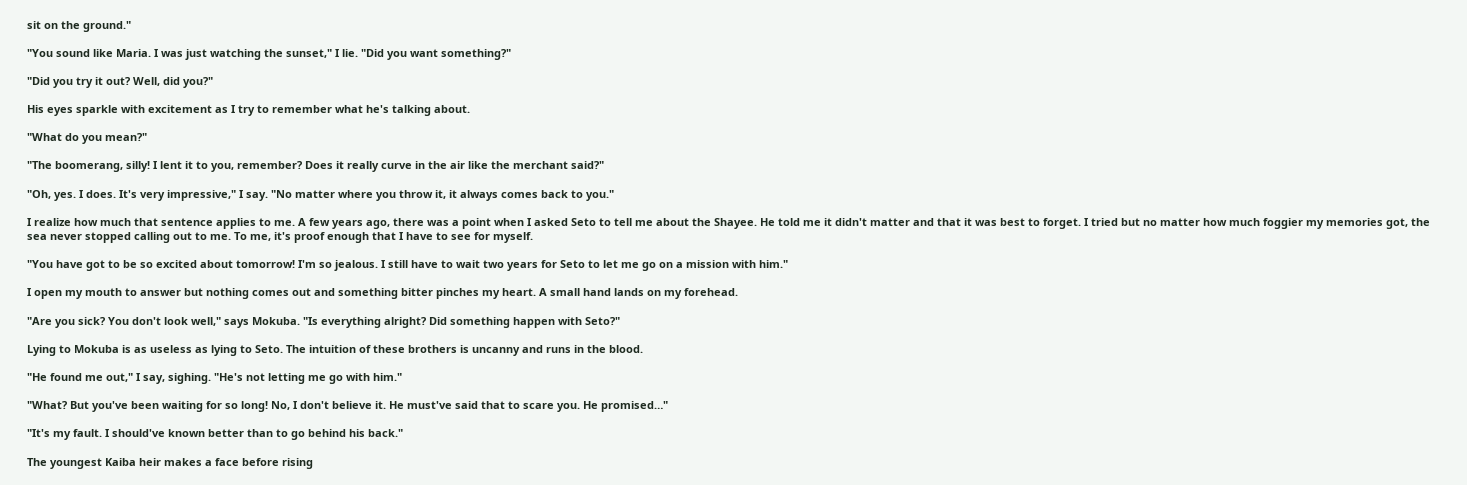sit on the ground."

"You sound like Maria. I was just watching the sunset," I lie. "Did you want something?"

"Did you try it out? Well, did you?"

His eyes sparkle with excitement as I try to remember what he's talking about.

"What do you mean?"

"The boomerang, silly! I lent it to you, remember? Does it really curve in the air like the merchant said?"

"Oh, yes. I does. It's very impressive," I say. "No matter where you throw it, it always comes back to you."

I realize how much that sentence applies to me. A few years ago, there was a point when I asked Seto to tell me about the Shayee. He told me it didn't matter and that it was best to forget. I tried but no matter how much foggier my memories got, the sea never stopped calling out to me. To me, it's proof enough that I have to see for myself.

"You have got to be so excited about tomorrow! I'm so jealous. I still have to wait two years for Seto to let me go on a mission with him."

I open my mouth to answer but nothing comes out and something bitter pinches my heart. A small hand lands on my forehead.

"Are you sick? You don't look well," says Mokuba. "Is everything alright? Did something happen with Seto?"

Lying to Mokuba is as useless as lying to Seto. The intuition of these brothers is uncanny and runs in the blood.

"He found me out," I say, sighing. "He's not letting me go with him."

"What? But you've been waiting for so long! No, I don't believe it. He must've said that to scare you. He promised…"

"It's my fault. I should've known better than to go behind his back."

The youngest Kaiba heir makes a face before rising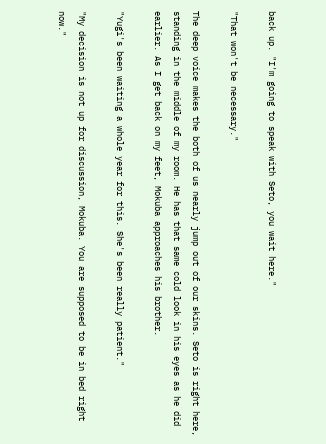back up. "I'm going to speak with Seto, you wait here."

"That won't be necessary."

The deep voice makes the both of us nearly jump out of our skins. Seto is right here, standing in the middle of my room. He has that same cold look in his eyes as he did earlier. As I get back on my feet, Mokuba approaches his brother.

"Yugi's been waiting a whole year for this. She's been really patient."

"My decision is not up for discussion, Mokuba. You are supposed to be in bed right now."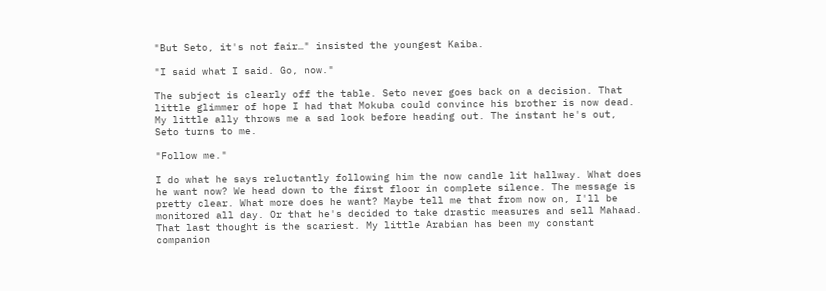"But Seto, it's not fair…" insisted the youngest Kaiba.

"I said what I said. Go, now."

The subject is clearly off the table. Seto never goes back on a decision. That little glimmer of hope I had that Mokuba could convince his brother is now dead. My little ally throws me a sad look before heading out. The instant he's out, Seto turns to me.

"Follow me."

I do what he says reluctantly following him the now candle lit hallway. What does he want now? We head down to the first floor in complete silence. The message is pretty clear. What more does he want? Maybe tell me that from now on, I'll be monitored all day. Or that he's decided to take drastic measures and sell Mahaad. That last thought is the scariest. My little Arabian has been my constant companion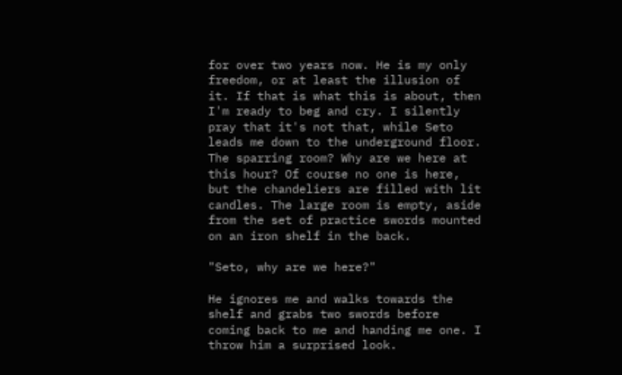for over two years now. He is my only freedom, or at least the illusion of it. If that is what this is about, then I'm ready to beg and cry. I silently pray that it's not that, while Seto leads me down to the underground floor. The sparring room? Why are we here at this hour? Of course no one is here, but the chandeliers are filled with lit candles. The large room is empty, aside from the set of practice swords mounted on an iron shelf in the back.

"Seto, why are we here?"

He ignores me and walks towards the shelf and grabs two swords before coming back to me and handing me one. I throw him a surprised look.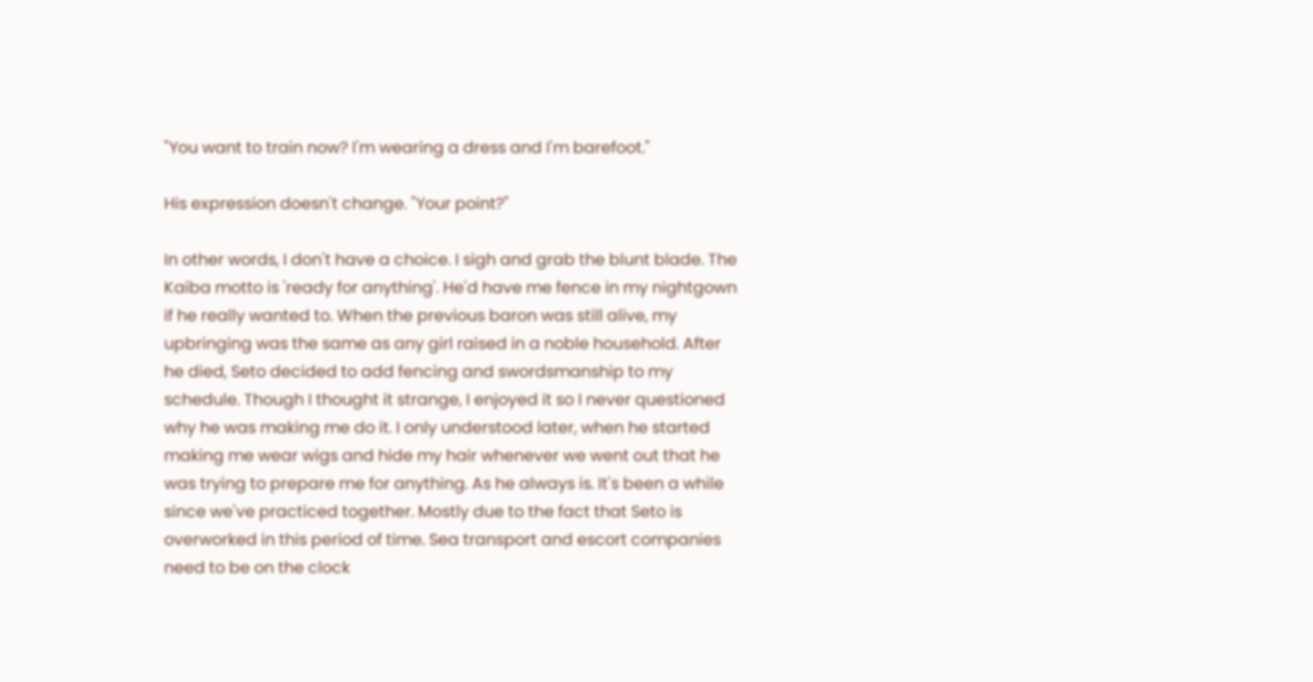"You want to train now? I'm wearing a dress and I'm barefoot."

His expression doesn't change. "Your point?"

In other words, I don't have a choice. I sigh and grab the blunt blade. The Kaiba motto is 'ready for anything'. He'd have me fence in my nightgown if he really wanted to. When the previous baron was still alive, my upbringing was the same as any girl raised in a noble household. After he died, Seto decided to add fencing and swordsmanship to my schedule. Though I thought it strange, I enjoyed it so I never questioned why he was making me do it. I only understood later, when he started making me wear wigs and hide my hair whenever we went out that he was trying to prepare me for anything. As he always is. It's been a while since we've practiced together. Mostly due to the fact that Seto is overworked in this period of time. Sea transport and escort companies need to be on the clock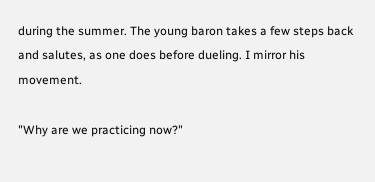during the summer. The young baron takes a few steps back and salutes, as one does before dueling. I mirror his movement.

"Why are we practicing now?"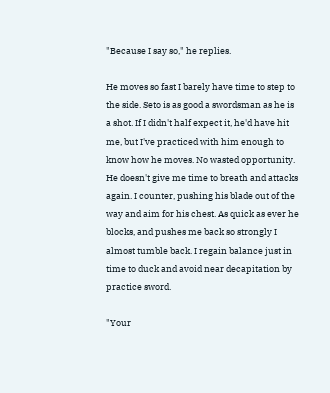"Because I say so," he replies.

He moves so fast I barely have time to step to the side. Seto is as good a swordsman as he is a shot. If I didn't half expect it, he'd have hit me, but I've practiced with him enough to know how he moves. No wasted opportunity. He doesn't give me time to breath and attacks again. I counter, pushing his blade out of the way and aim for his chest. As quick as ever he blocks, and pushes me back so strongly I almost tumble back. I regain balance just in time to duck and avoid near decapitation by practice sword.

"Your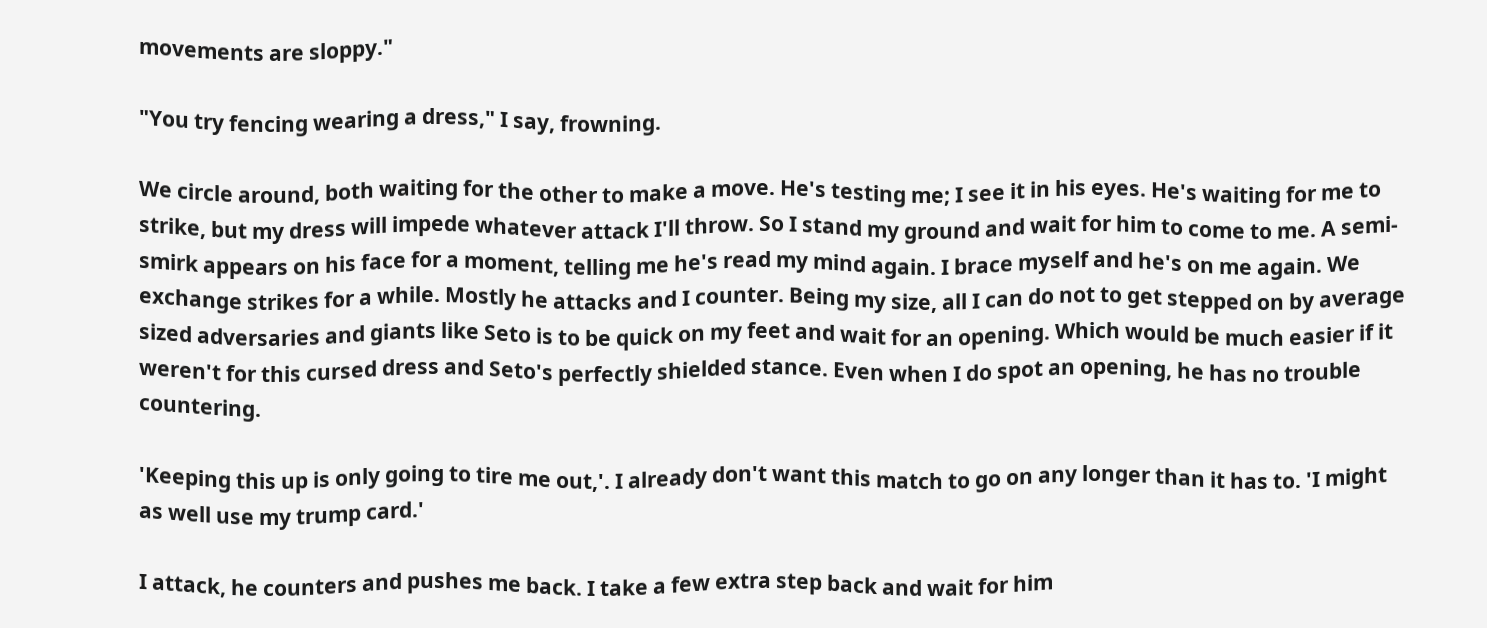movements are sloppy."

"You try fencing wearing a dress," I say, frowning.

We circle around, both waiting for the other to make a move. He's testing me; I see it in his eyes. He's waiting for me to strike, but my dress will impede whatever attack I'll throw. So I stand my ground and wait for him to come to me. A semi-smirk appears on his face for a moment, telling me he's read my mind again. I brace myself and he's on me again. We exchange strikes for a while. Mostly he attacks and I counter. Being my size, all I can do not to get stepped on by average sized adversaries and giants like Seto is to be quick on my feet and wait for an opening. Which would be much easier if it weren't for this cursed dress and Seto's perfectly shielded stance. Even when I do spot an opening, he has no trouble countering.

'Keeping this up is only going to tire me out,'. I already don't want this match to go on any longer than it has to. 'I might as well use my trump card.'

I attack, he counters and pushes me back. I take a few extra step back and wait for him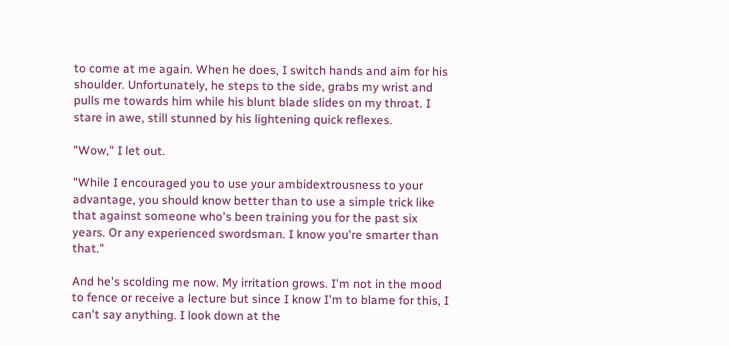to come at me again. When he does, I switch hands and aim for his shoulder. Unfortunately, he steps to the side, grabs my wrist and pulls me towards him while his blunt blade slides on my throat. I stare in awe, still stunned by his lightening quick reflexes.

"Wow," I let out.

"While I encouraged you to use your ambidextrousness to your advantage, you should know better than to use a simple trick like that against someone who's been training you for the past six years. Or any experienced swordsman. I know you're smarter than that."

And he's scolding me now. My irritation grows. I'm not in the mood to fence or receive a lecture but since I know I'm to blame for this, I can't say anything. I look down at the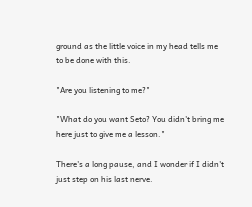ground as the little voice in my head tells me to be done with this.

"Are you listening to me?"

"What do you want Seto? You didn't bring me here just to give me a lesson."

There's a long pause, and I wonder if I didn't just step on his last nerve.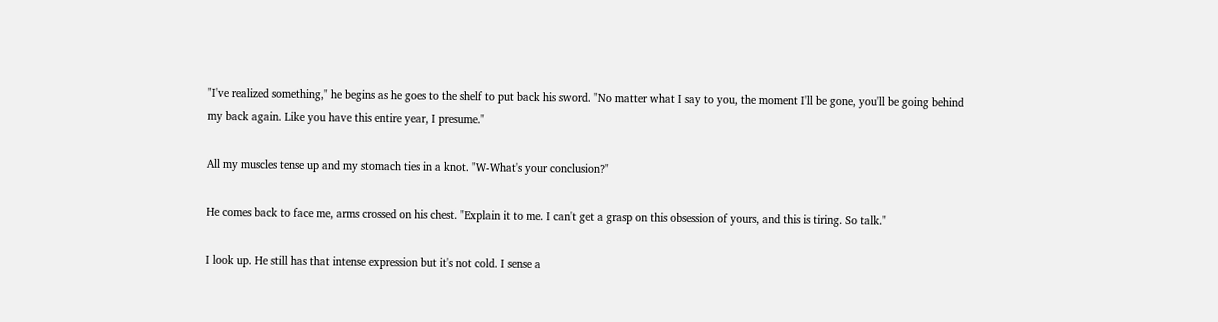"I've realized something," he begins as he goes to the shelf to put back his sword. "No matter what I say to you, the moment I'll be gone, you'll be going behind my back again. Like you have this entire year, I presume."

All my muscles tense up and my stomach ties in a knot. "W-What's your conclusion?"

He comes back to face me, arms crossed on his chest. "Explain it to me. I can't get a grasp on this obsession of yours, and this is tiring. So talk."

I look up. He still has that intense expression but it's not cold. I sense a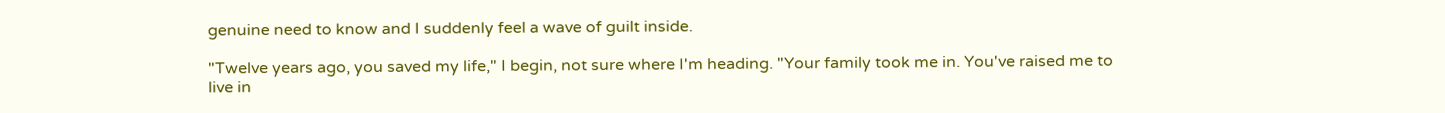genuine need to know and I suddenly feel a wave of guilt inside.

"Twelve years ago, you saved my life," I begin, not sure where I'm heading. "Your family took me in. You've raised me to live in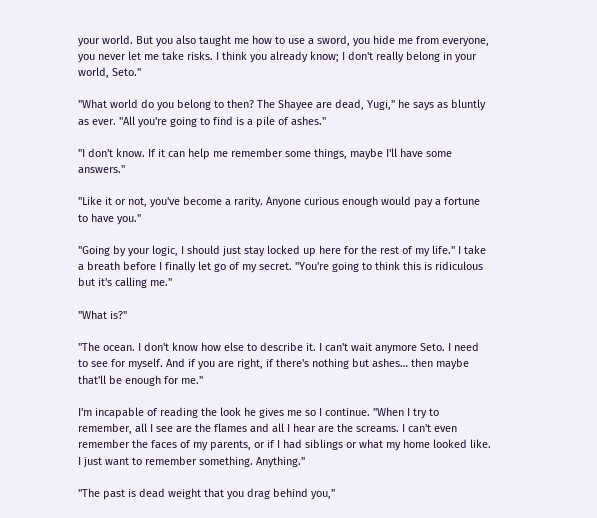your world. But you also taught me how to use a sword, you hide me from everyone, you never let me take risks. I think you already know; I don't really belong in your world, Seto."

"What world do you belong to then? The Shayee are dead, Yugi," he says as bluntly as ever. "All you're going to find is a pile of ashes."

"I don't know. If it can help me remember some things, maybe I'll have some answers."

"Like it or not, you've become a rarity. Anyone curious enough would pay a fortune to have you."

"Going by your logic, I should just stay locked up here for the rest of my life." I take a breath before I finally let go of my secret. "You're going to think this is ridiculous but it's calling me."

"What is?"

"The ocean. I don't know how else to describe it. I can't wait anymore Seto. I need to see for myself. And if you are right, if there's nothing but ashes… then maybe that'll be enough for me."

I'm incapable of reading the look he gives me so I continue. "When I try to remember, all I see are the flames and all I hear are the screams. I can't even remember the faces of my parents, or if I had siblings or what my home looked like. I just want to remember something. Anything."

"The past is dead weight that you drag behind you,"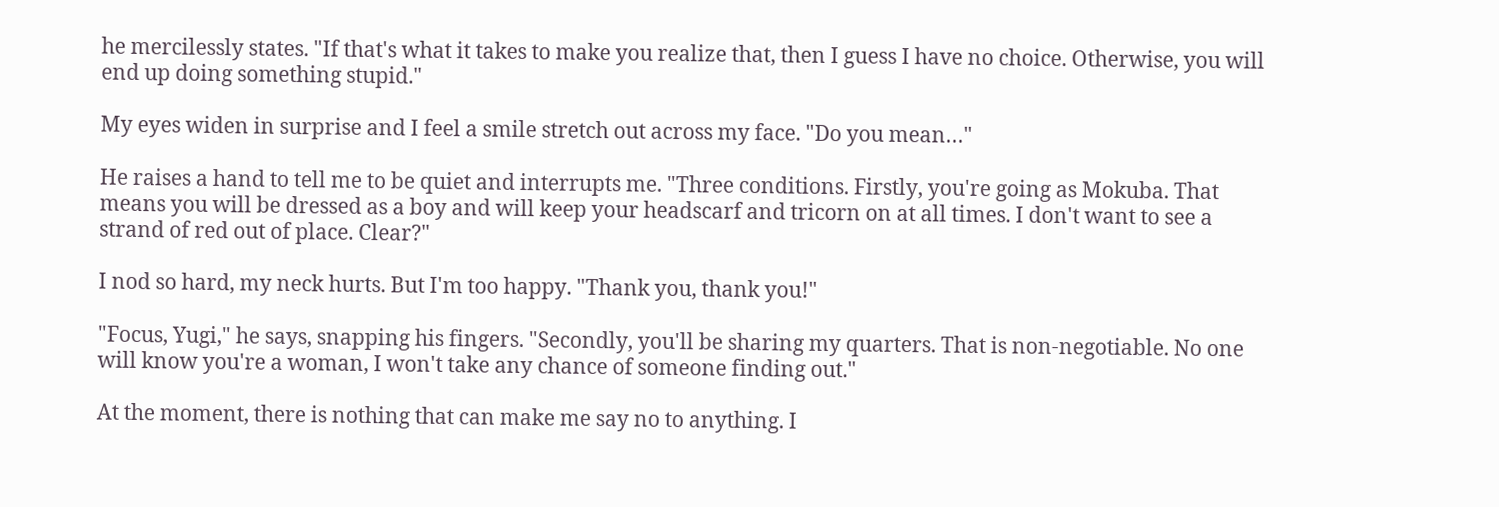he mercilessly states. "If that's what it takes to make you realize that, then I guess I have no choice. Otherwise, you will end up doing something stupid."

My eyes widen in surprise and I feel a smile stretch out across my face. "Do you mean…"

He raises a hand to tell me to be quiet and interrupts me. "Three conditions. Firstly, you're going as Mokuba. That means you will be dressed as a boy and will keep your headscarf and tricorn on at all times. I don't want to see a strand of red out of place. Clear?"

I nod so hard, my neck hurts. But I'm too happy. "Thank you, thank you!"

"Focus, Yugi," he says, snapping his fingers. "Secondly, you'll be sharing my quarters. That is non-negotiable. No one will know you're a woman, I won't take any chance of someone finding out."

At the moment, there is nothing that can make me say no to anything. I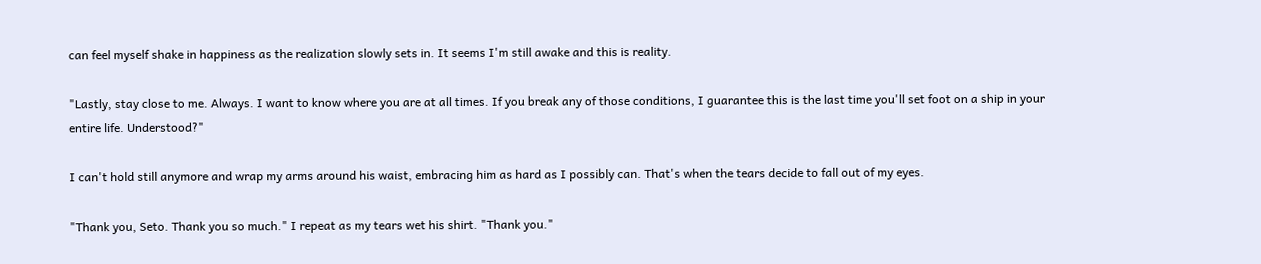can feel myself shake in happiness as the realization slowly sets in. It seems I'm still awake and this is reality.

"Lastly, stay close to me. Always. I want to know where you are at all times. If you break any of those conditions, I guarantee this is the last time you'll set foot on a ship in your entire life. Understood?"

I can't hold still anymore and wrap my arms around his waist, embracing him as hard as I possibly can. That's when the tears decide to fall out of my eyes.

"Thank you, Seto. Thank you so much." I repeat as my tears wet his shirt. "Thank you."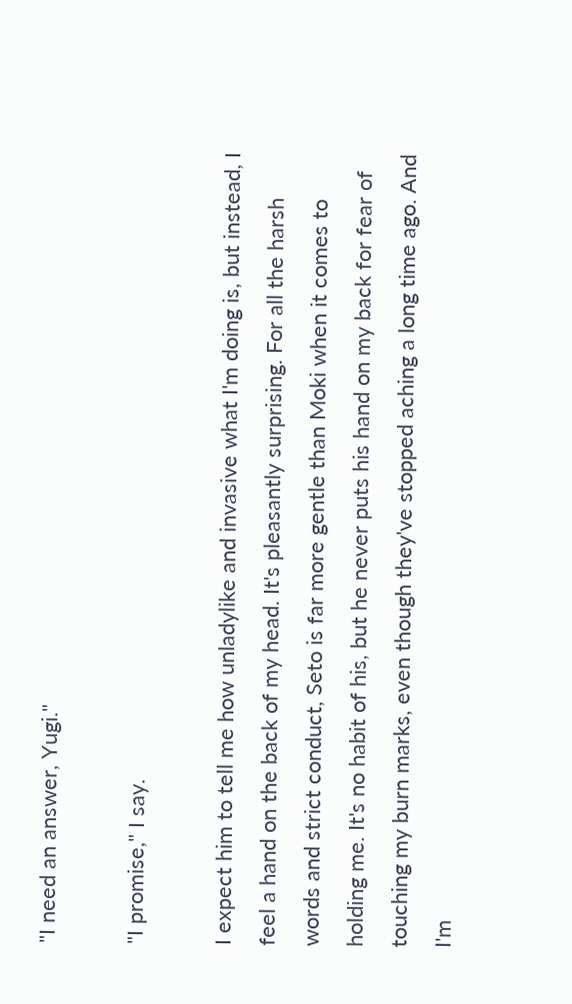"I need an answer, Yugi."

"I promise," I say.

I expect him to tell me how unladylike and invasive what I'm doing is, but instead, I feel a hand on the back of my head. It's pleasantly surprising. For all the harsh words and strict conduct, Seto is far more gentle than Moki when it comes to holding me. It's no habit of his, but he never puts his hand on my back for fear of touching my burn marks, even though they've stopped aching a long time ago. And I'm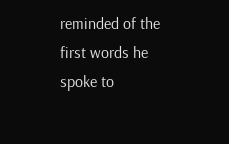reminded of the first words he spoke to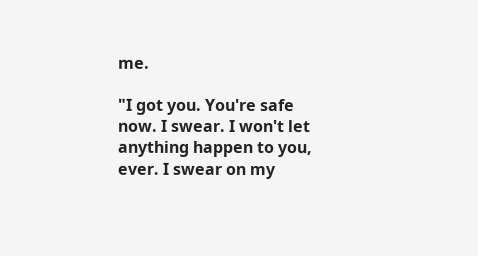me.

"I got you. You're safe now. I swear. I won't let anything happen to you, ever. I swear on my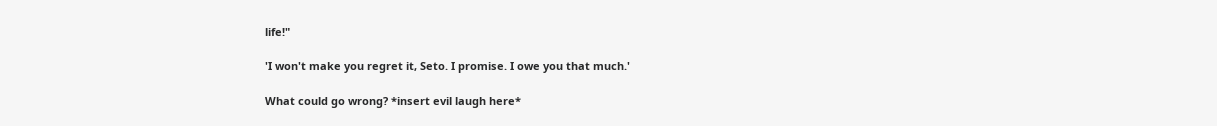life!"

'I won't make you regret it, Seto. I promise. I owe you that much.'

What could go wrong? *insert evil laugh here*